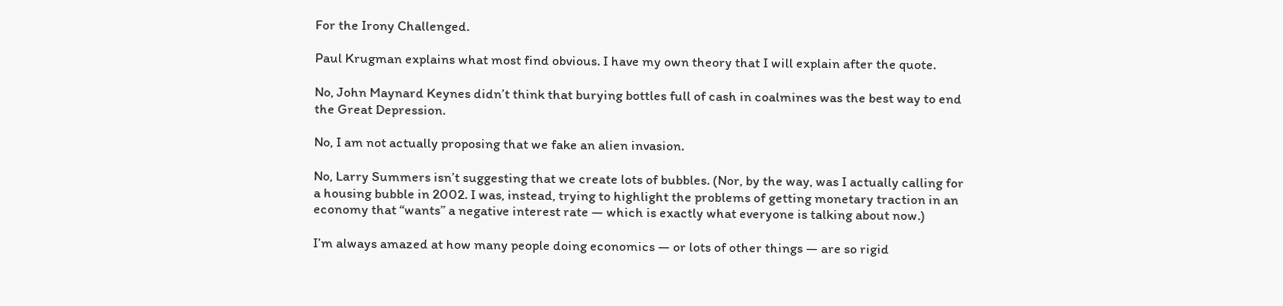For the Irony Challenged.

Paul Krugman explains what most find obvious. I have my own theory that I will explain after the quote.

No, John Maynard Keynes didn’t think that burying bottles full of cash in coalmines was the best way to end the Great Depression.

No, I am not actually proposing that we fake an alien invasion.

No, Larry Summers isn’t suggesting that we create lots of bubbles. (Nor, by the way, was I actually calling for a housing bubble in 2002. I was, instead, trying to highlight the problems of getting monetary traction in an economy that “wants” a negative interest rate — which is exactly what everyone is talking about now.)

I’m always amazed at how many people doing economics — or lots of other things — are so rigid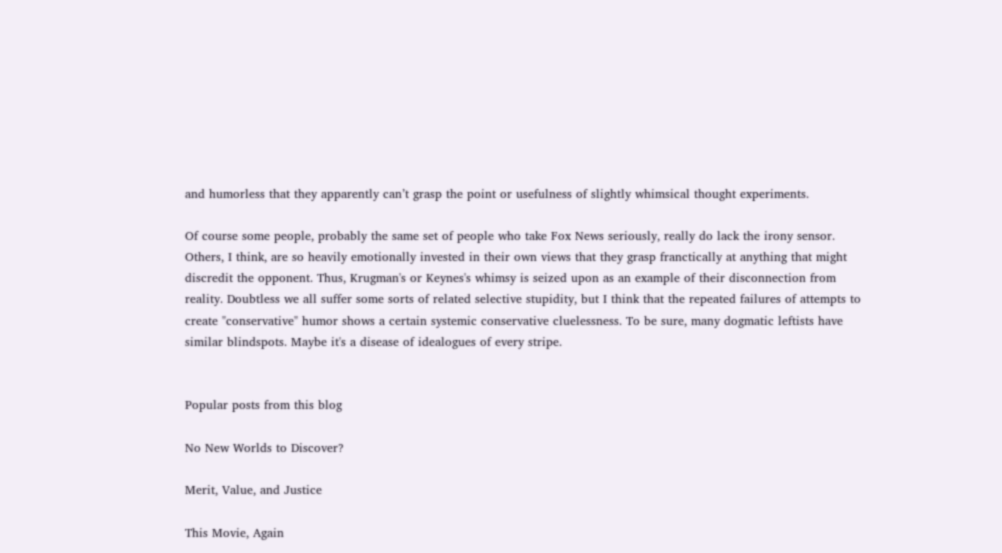and humorless that they apparently can’t grasp the point or usefulness of slightly whimsical thought experiments.

Of course some people, probably the same set of people who take Fox News seriously, really do lack the irony sensor. Others, I think, are so heavily emotionally invested in their own views that they grasp franctically at anything that might discredit the opponent. Thus, Krugman's or Keynes's whimsy is seized upon as an example of their disconnection from reality. Doubtless we all suffer some sorts of related selective stupidity, but I think that the repeated failures of attempts to create "conservative" humor shows a certain systemic conservative cluelessness. To be sure, many dogmatic leftists have similar blindspots. Maybe it's a disease of idealogues of every stripe.


Popular posts from this blog

No New Worlds to Discover?

Merit, Value, and Justice

This Movie, Again